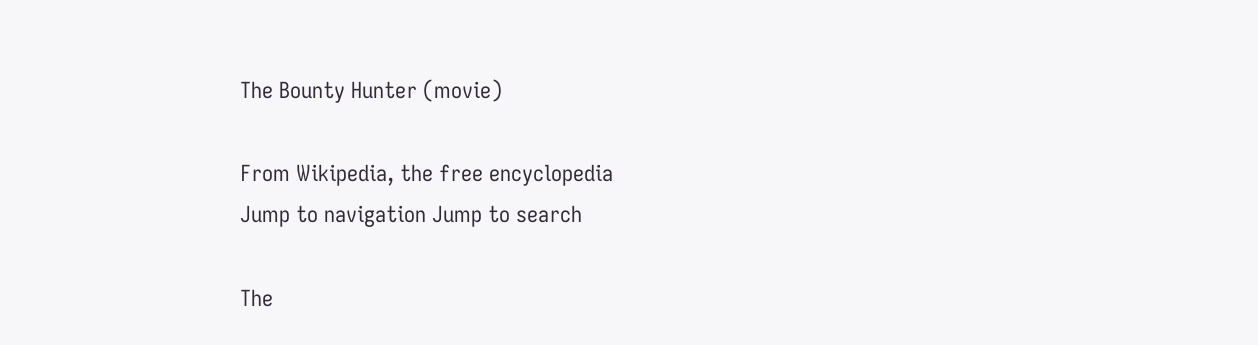The Bounty Hunter (movie)

From Wikipedia, the free encyclopedia
Jump to navigation Jump to search

The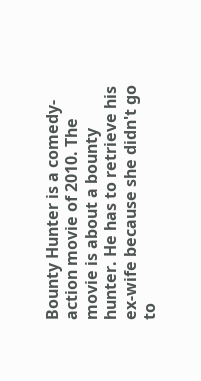Bounty Hunter is a comedy-action movie of 2010. The movie is about a bounty hunter. He has to retrieve his ex-wife because she didn't go to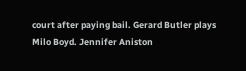court after paying bail. Gerard Butler plays Milo Boyd. Jennifer Aniston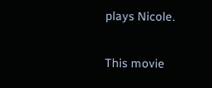plays Nicole.

This movie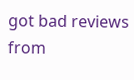got bad reviews from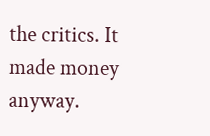the critics. It made money anyway.